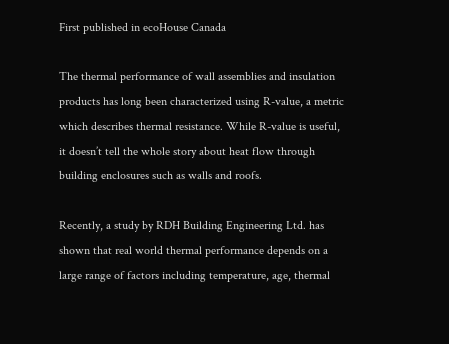First published in ecoHouse Canada

The thermal performance of wall assemblies and insulation products has long been characterized using R-value, a metric which describes thermal resistance. While R-value is useful, it doesn’t tell the whole story about heat flow through building enclosures such as walls and roofs.

Recently, a study by RDH Building Engineering Ltd. has shown that real world thermal performance depends on a large range of factors including temperature, age, thermal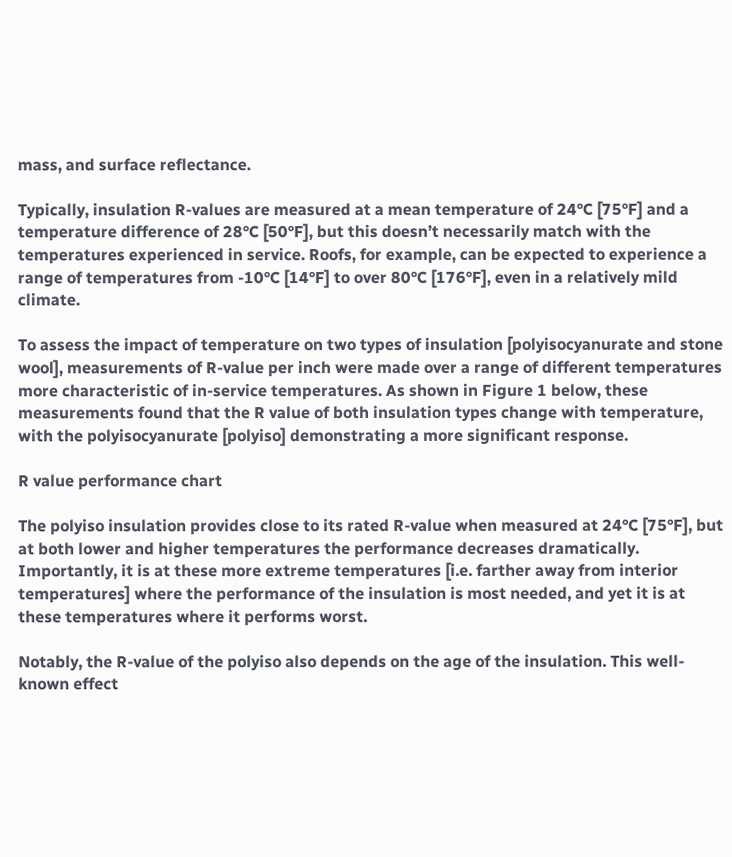mass, and surface reflectance.

Typically, insulation R-values are measured at a mean temperature of 24°C [75°F] and a temperature difference of 28°C [50°F], but this doesn’t necessarily match with the temperatures experienced in service. Roofs, for example, can be expected to experience a range of temperatures from -10°C [14°F] to over 80°C [176°F], even in a relatively mild climate.

To assess the impact of temperature on two types of insulation [polyisocyanurate and stone wool], measurements of R-value per inch were made over a range of different temperatures more characteristic of in-service temperatures. As shown in Figure 1 below, these measurements found that the R value of both insulation types change with temperature, with the polyisocyanurate [polyiso] demonstrating a more significant response.

R value performance chart

The polyiso insulation provides close to its rated R-value when measured at 24°C [75°F], but at both lower and higher temperatures the performance decreases dramatically. Importantly, it is at these more extreme temperatures [i.e. farther away from interior temperatures] where the performance of the insulation is most needed, and yet it is at these temperatures where it performs worst.

Notably, the R-value of the polyiso also depends on the age of the insulation. This well-known effect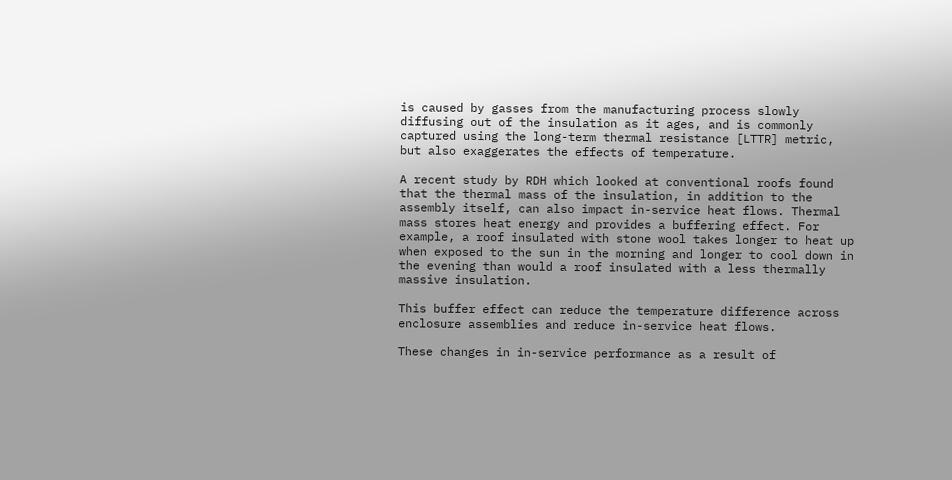is caused by gasses from the manufacturing process slowly diffusing out of the insulation as it ages, and is commonly captured using the long-term thermal resistance [LTTR] metric, but also exaggerates the effects of temperature.

A recent study by RDH which looked at conventional roofs found that the thermal mass of the insulation, in addition to the assembly itself, can also impact in-service heat flows. Thermal mass stores heat energy and provides a buffering effect. For example, a roof insulated with stone wool takes longer to heat up when exposed to the sun in the morning and longer to cool down in the evening than would a roof insulated with a less thermally massive insulation.

This buffer effect can reduce the temperature difference across enclosure assemblies and reduce in-service heat flows.

These changes in in-service performance as a result of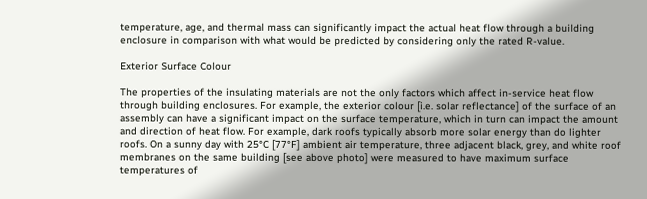temperature, age, and thermal mass can significantly impact the actual heat flow through a building enclosure in comparison with what would be predicted by considering only the rated R-value.

Exterior Surface Colour

The properties of the insulating materials are not the only factors which affect in-service heat flow through building enclosures. For example, the exterior colour [i.e. solar reflectance] of the surface of an assembly can have a significant impact on the surface temperature, which in turn can impact the amount and direction of heat flow. For example, dark roofs typically absorb more solar energy than do lighter roofs. On a sunny day with 25°C [77°F] ambient air temperature, three adjacent black, grey, and white roof membranes on the same building [see above photo] were measured to have maximum surface temperatures of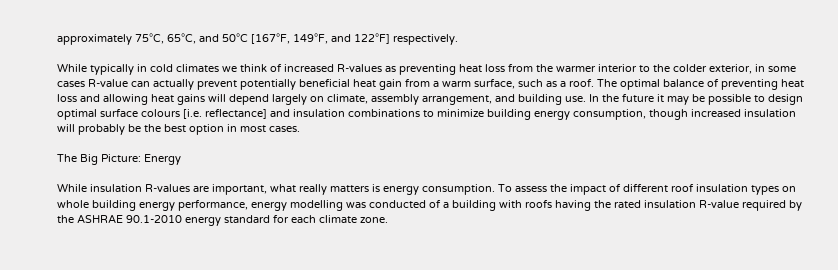approximately 75°C, 65°C, and 50°C [167°F, 149°F, and 122°F] respectively.

While typically in cold climates we think of increased R-values as preventing heat loss from the warmer interior to the colder exterior, in some cases R-value can actually prevent potentially beneficial heat gain from a warm surface, such as a roof. The optimal balance of preventing heat loss and allowing heat gains will depend largely on climate, assembly arrangement, and building use. In the future it may be possible to design optimal surface colours [i.e. reflectance] and insulation combinations to minimize building energy consumption, though increased insulation will probably be the best option in most cases.

The Big Picture: Energy

While insulation R-values are important, what really matters is energy consumption. To assess the impact of different roof insulation types on whole building energy performance, energy modelling was conducted of a building with roofs having the rated insulation R-value required by the ASHRAE 90.1-2010 energy standard for each climate zone.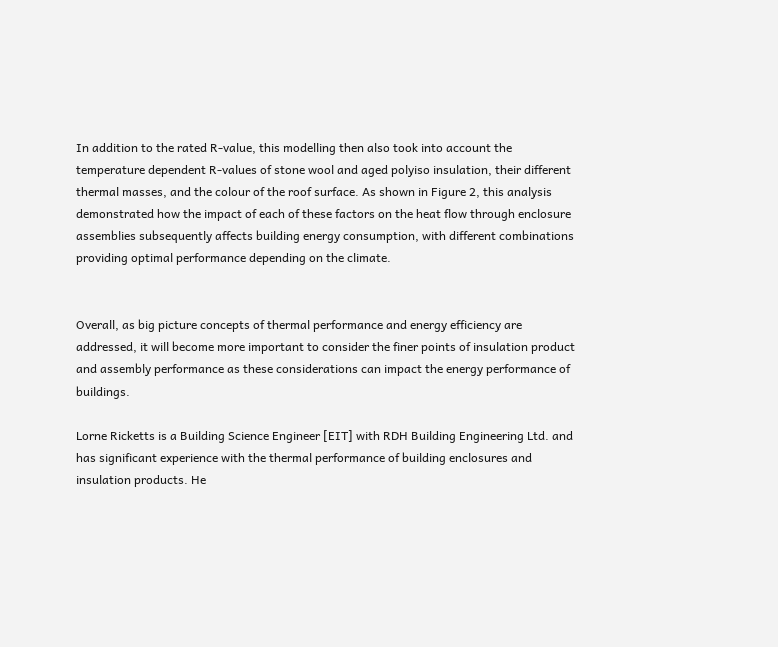In addition to the rated R-value, this modelling then also took into account the temperature dependent R-values of stone wool and aged polyiso insulation, their different thermal masses, and the colour of the roof surface. As shown in Figure 2, this analysis demonstrated how the impact of each of these factors on the heat flow through enclosure assemblies subsequently affects building energy consumption, with different combinations providing optimal performance depending on the climate.


Overall, as big picture concepts of thermal performance and energy efficiency are addressed, it will become more important to consider the finer points of insulation product and assembly performance as these considerations can impact the energy performance of buildings.

Lorne Ricketts is a Building Science Engineer [EIT] with RDH Building Engineering Ltd. and has significant experience with the thermal performance of building enclosures and insulation products. He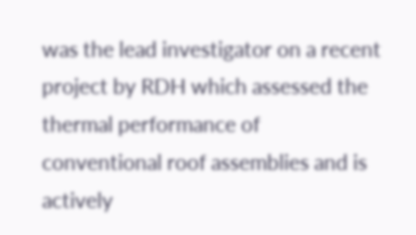was the lead investigator on a recent project by RDH which assessed the thermal performance of conventional roof assemblies and is actively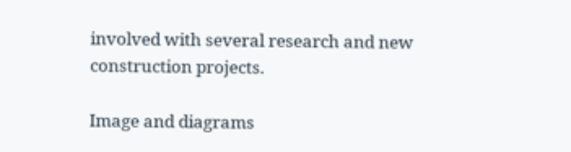involved with several research and new construction projects.

Image and diagrams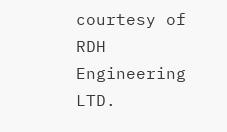courtesy of RDH Engineering LTD.